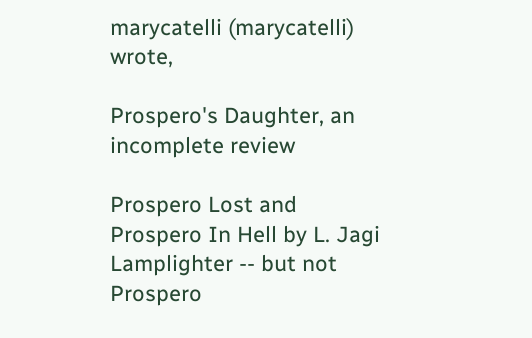marycatelli (marycatelli) wrote,

Prospero's Daughter, an incomplete review

Prospero Lost and Prospero In Hell by L. Jagi Lamplighter -- but not Prospero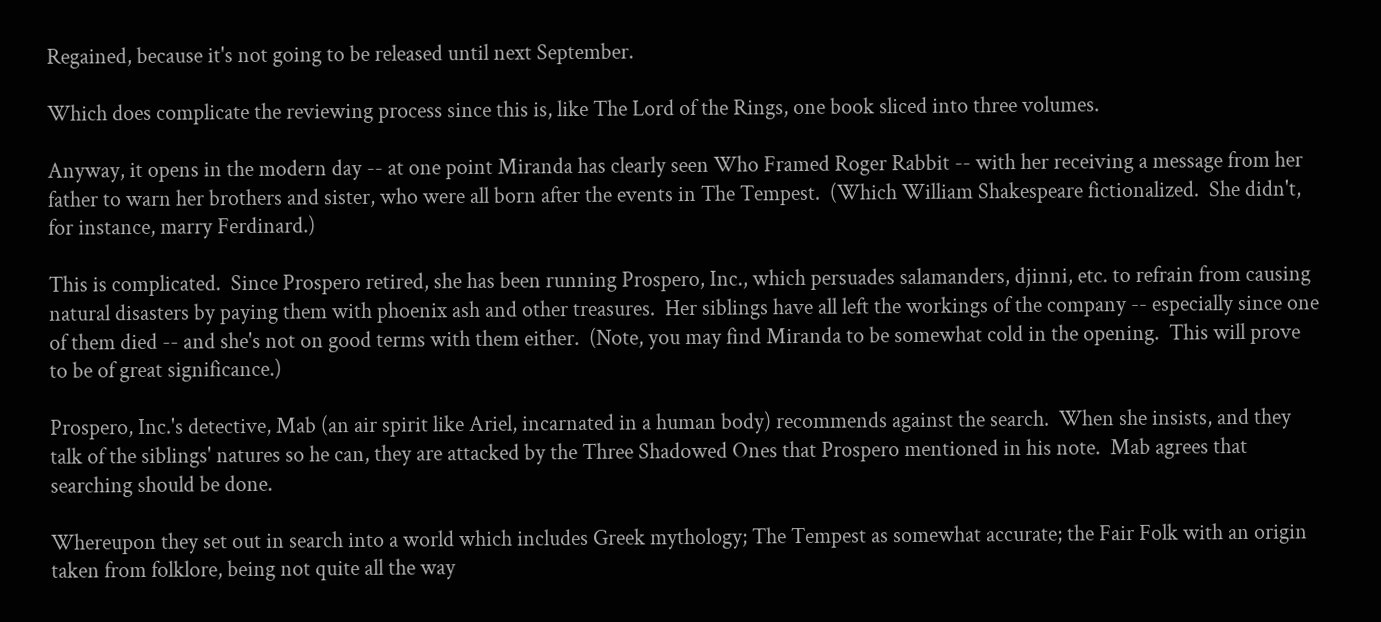Regained, because it's not going to be released until next September.

Which does complicate the reviewing process since this is, like The Lord of the Rings, one book sliced into three volumes.

Anyway, it opens in the modern day -- at one point Miranda has clearly seen Who Framed Roger Rabbit -- with her receiving a message from her father to warn her brothers and sister, who were all born after the events in The Tempest.  (Which William Shakespeare fictionalized.  She didn't, for instance, marry Ferdinard.)

This is complicated.  Since Prospero retired, she has been running Prospero, Inc., which persuades salamanders, djinni, etc. to refrain from causing natural disasters by paying them with phoenix ash and other treasures.  Her siblings have all left the workings of the company -- especially since one of them died -- and she's not on good terms with them either.  (Note, you may find Miranda to be somewhat cold in the opening.  This will prove to be of great significance.)

Prospero, Inc.'s detective, Mab (an air spirit like Ariel, incarnated in a human body) recommends against the search.  When she insists, and they talk of the siblings' natures so he can, they are attacked by the Three Shadowed Ones that Prospero mentioned in his note.  Mab agrees that searching should be done.

Whereupon they set out in search into a world which includes Greek mythology; The Tempest as somewhat accurate; the Fair Folk with an origin taken from folklore, being not quite all the way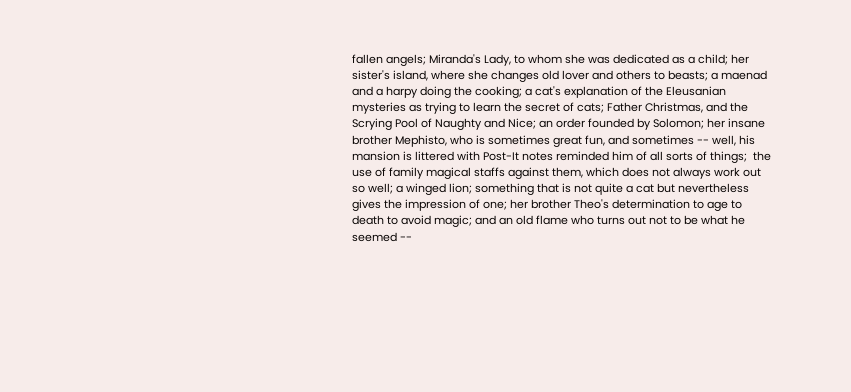fallen angels; Miranda's Lady, to whom she was dedicated as a child; her sister's island, where she changes old lover and others to beasts; a maenad and a harpy doing the cooking; a cat's explanation of the Eleusanian mysteries as trying to learn the secret of cats; Father Christmas, and the Scrying Pool of Naughty and Nice; an order founded by Solomon; her insane brother Mephisto, who is sometimes great fun, and sometimes -- well, his mansion is littered with Post-It notes reminded him of all sorts of things;  the use of family magical staffs against them, which does not always work out so well; a winged lion; something that is not quite a cat but nevertheless gives the impression of one; her brother Theo's determination to age to death to avoid magic; and an old flame who turns out not to be what he seemed --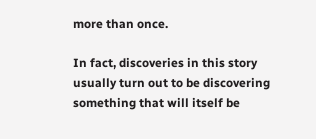more than once.

In fact, discoveries in this story usually turn out to be discovering something that will itself be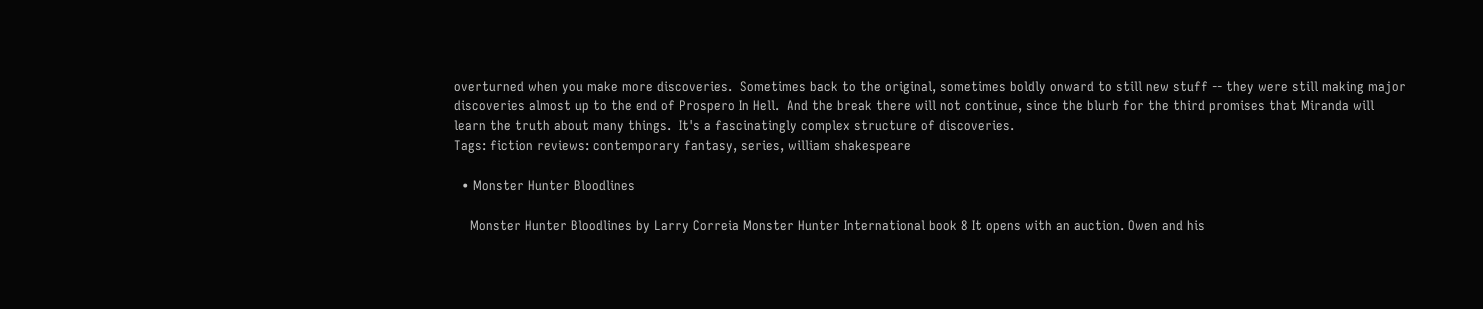overturned when you make more discoveries.  Sometimes back to the original, sometimes boldly onward to still new stuff -- they were still making major discoveries almost up to the end of Prospero In Hell.  And the break there will not continue, since the blurb for the third promises that Miranda will learn the truth about many things.  It's a fascinatingly complex structure of discoveries.
Tags: fiction reviews: contemporary fantasy, series, william shakespeare

  • Monster Hunter Bloodlines

    Monster Hunter Bloodlines by Larry Correia Monster Hunter International book 8 It opens with an auction. Owen and his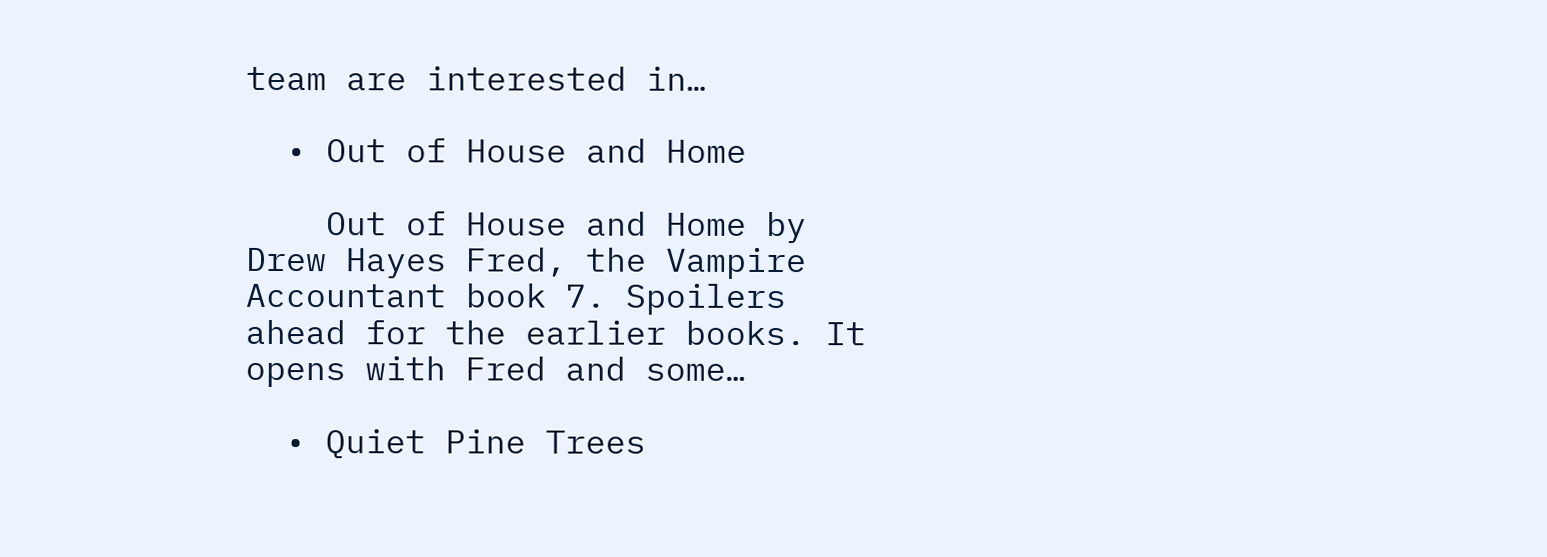team are interested in…

  • Out of House and Home

    Out of House and Home by Drew Hayes Fred, the Vampire Accountant book 7. Spoilers ahead for the earlier books. It opens with Fred and some…

  • Quiet Pine Trees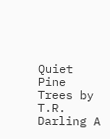Quiet Pine Trees by T.R. Darling A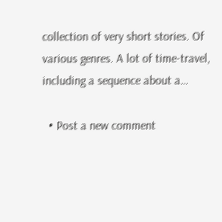collection of very short stories. Of various genres. A lot of time-travel, including a sequence about a…

  • Post a new comment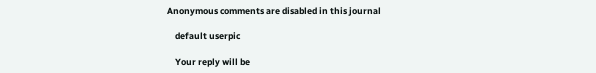Anonymous comments are disabled in this journal

    default userpic

    Your reply will be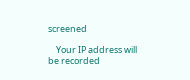screened

    Your IP address will be recorded